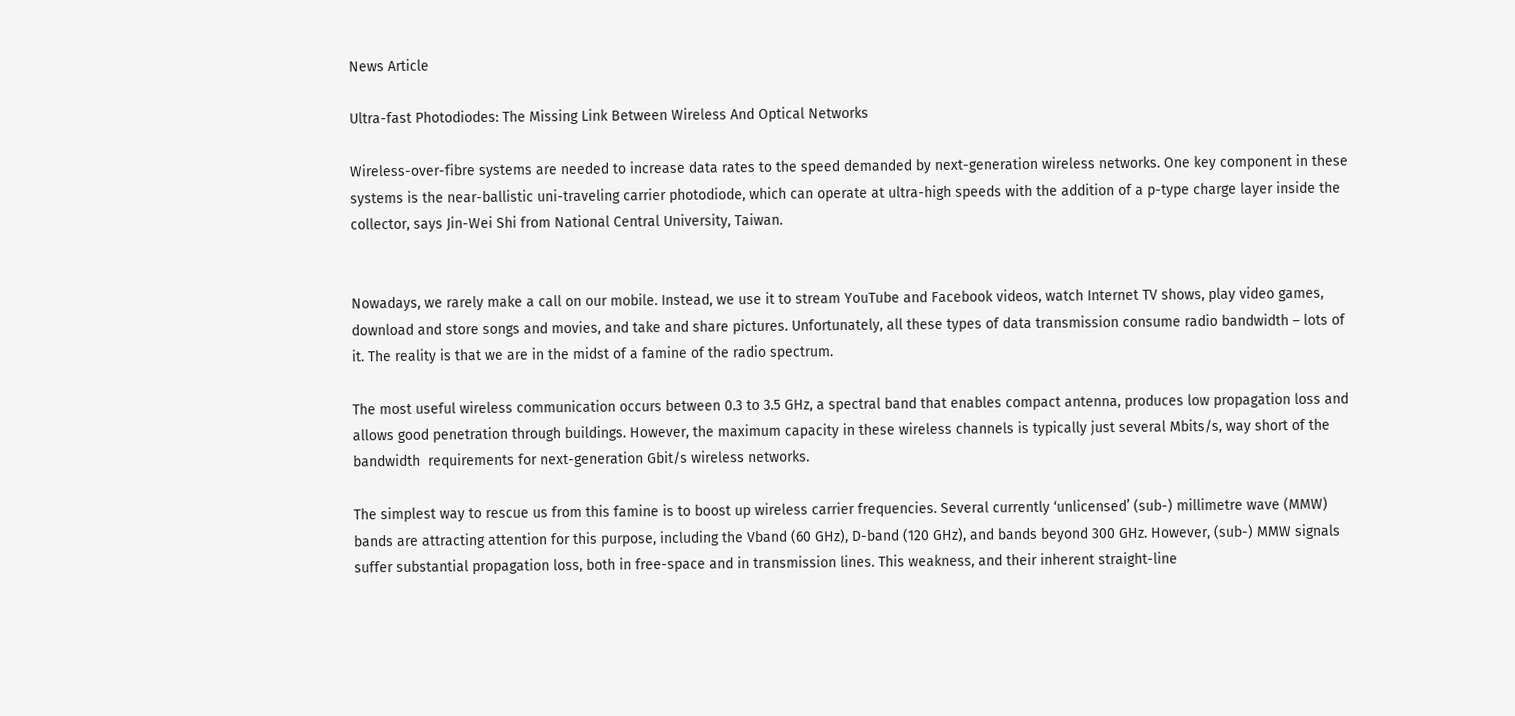News Article

Ultra-fast Photodiodes: The Missing Link Between Wireless And Optical Networks

Wireless-over-fibre systems are needed to increase data rates to the speed demanded by next-generation wireless networks. One key component in these systems is the near-ballistic uni-traveling carrier photodiode, which can operate at ultra-high speeds with the addition of a p-type charge layer inside the collector, says Jin-Wei Shi from National Central University, Taiwan.


Nowadays, we rarely make a call on our mobile. Instead, we use it to stream YouTube and Facebook videos, watch Internet TV shows, play video games, download and store songs and movies, and take and share pictures. Unfortunately, all these types of data transmission consume radio bandwidth – lots of it. The reality is that we are in the midst of a famine of the radio spectrum.

The most useful wireless communication occurs between 0.3 to 3.5 GHz, a spectral band that enables compact antenna, produces low propagation loss and allows good penetration through buildings. However, the maximum capacity in these wireless channels is typically just several Mbits/s, way short of the bandwidth  requirements for next-generation Gbit/s wireless networks.

The simplest way to rescue us from this famine is to boost up wireless carrier frequencies. Several currently ‘unlicensed’ (sub-) millimetre wave (MMW) bands are attracting attention for this purpose, including the Vband (60 GHz), D-band (120 GHz), and bands beyond 300 GHz. However, (sub-) MMW signals suffer substantial propagation loss, both in free-space and in transmission lines. This weakness, and their inherent straight-line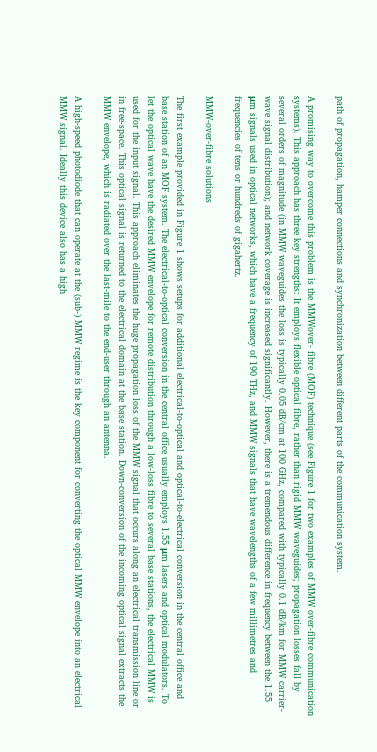path of propagation, hamper connections and synchronization between different parts of the communication system.

A promising way to overcome this problem is the MMWover- fibre (MOF) technique (see Figure 1 for two examples of MMW over-fibre communication systems). This approach has three key strengths: It employs flexible optical fibre, rather than rigid MMW waveguides; propagation losses fall by several orders of magnitude (in MMW waveguides the loss is typically 0.05 dB/cm at 100 GHz, compared with typically 0.1 dB/km for MMW carrier-wave signal distribution); and network coverage is increased significantly. However, there is a tremendous difference in frequency between the 1.55 μm signals used in optical networks, which have a frequency of 190 THz, and MMW signals that have wavelengths of a few millimetres and frequencies of tens or hundreds of gigahertz.

MMW-over-fibre solutions

The first example provided in Figure 1 shows setups for additional electrical-to-optical and optical-to-electrical conversion in the central office and base station of an MOF system. The electrical-to-optical conversion in the central office usually employs 1.55 μm lasers and optical modulators. To let the optical wave have the desired MMW envelope for remote distribution through a low-loss fibre to several base stations, the electrical MMW is used for the input signal. This approach eliminates the huge propagation loss of the MMW signal that occurs along an electrical transmission line or in free-space. This optical signal is returned to the electrical domain at the base station. Down-conversion of the incoming optical signal extracts the MMW envelope, which is radiated over the last-mile to the end-user through an antenna.

A high-speed photodiode that can operate at the (sub-) MMW regime is the key component for converting the optical MMW envelope into an electrical MMW signal. Ideally this device also has a high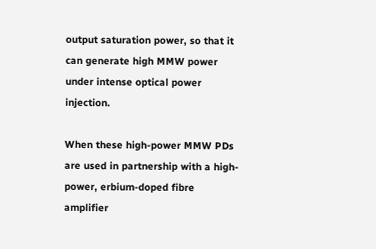output saturation power, so that it can generate high MMW power under intense optical power injection.

When these high-power MMW PDs are used in partnership with a high-power, erbium-doped fibre amplifier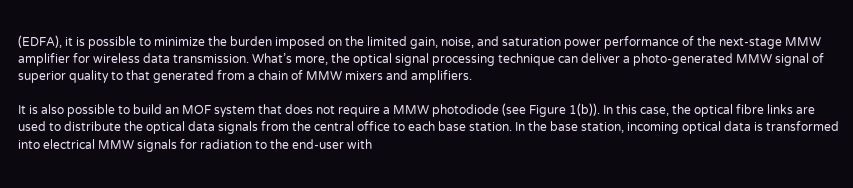(EDFA), it is possible to minimize the burden imposed on the limited gain, noise, and saturation power performance of the next-stage MMW amplifier for wireless data transmission. What’s more, the optical signal processing technique can deliver a photo-generated MMW signal of superior quality to that generated from a chain of MMW mixers and amplifiers.

It is also possible to build an MOF system that does not require a MMW photodiode (see Figure 1(b)). In this case, the optical fibre links are used to distribute the optical data signals from the central office to each base station. In the base station, incoming optical data is transformed into electrical MMW signals for radiation to the end-user with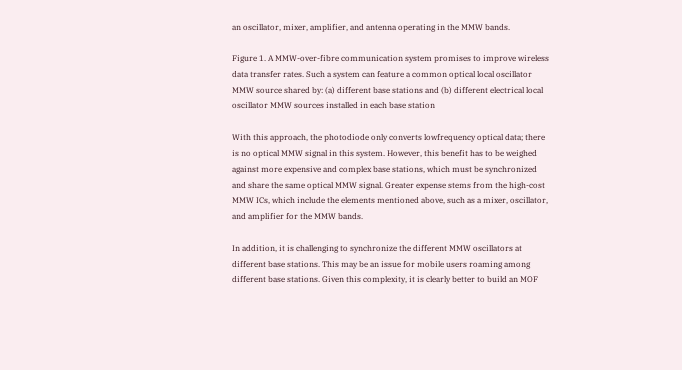an oscillator, mixer, amplifier, and antenna operating in the MMW bands.

Figure 1. A MMW-over-fibre communication system promises to improve wireless data transfer rates. Such a system can feature a common optical local oscillator MMW source shared by: (a) different base stations and (b) different electrical local oscillator MMW sources installed in each base station

With this approach, the photodiode only converts lowfrequency optical data; there is no optical MMW signal in this system. However, this benefit has to be weighed against more expensive and complex base stations, which must be synchronized and share the same optical MMW signal. Greater expense stems from the high-cost MMW ICs, which include the elements mentioned above, such as a mixer, oscillator, and amplifier for the MMW bands.

In addition, it is challenging to synchronize the different MMW oscillators at different base stations. This may be an issue for mobile users roaming among different base stations. Given this complexity, it is clearly better to build an MOF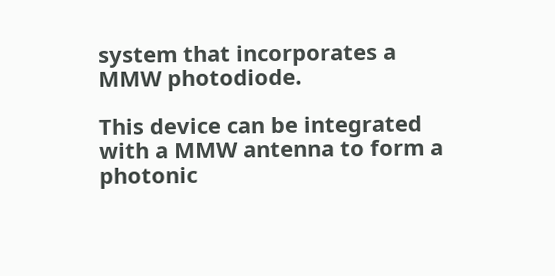system that incorporates a MMW photodiode.

This device can be integrated with a MMW antenna to form a photonic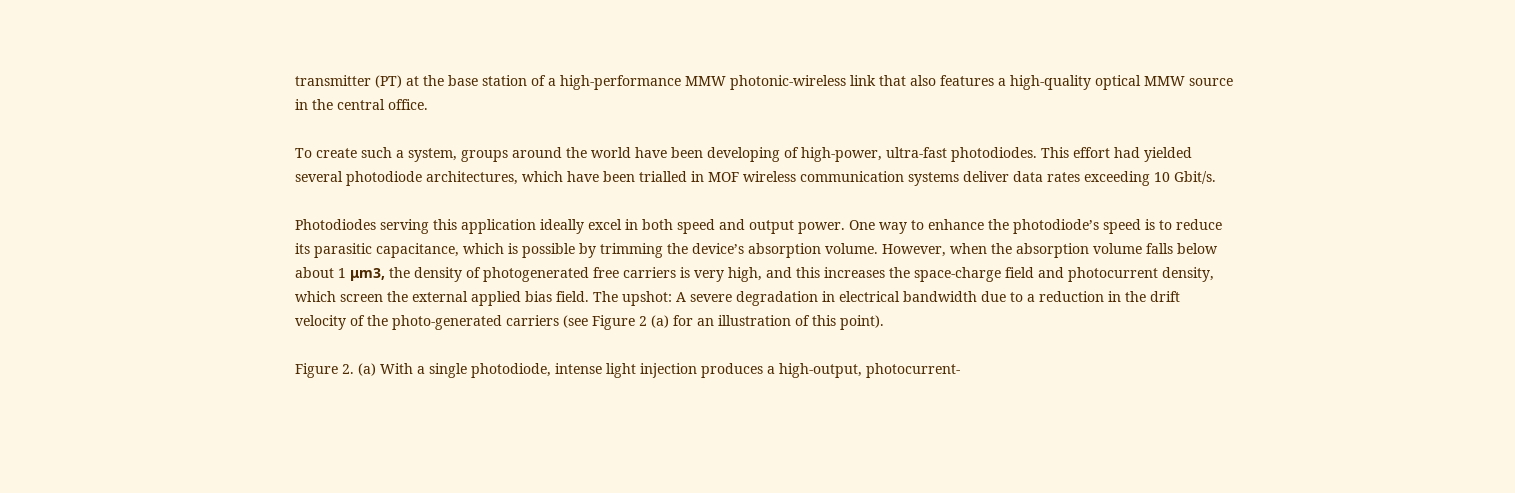transmitter (PT) at the base station of a high-performance MMW photonic-wireless link that also features a high-quality optical MMW source in the central office.

To create such a system, groups around the world have been developing of high-power, ultra-fast photodiodes. This effort had yielded several photodiode architectures, which have been trialled in MOF wireless communication systems deliver data rates exceeding 10 Gbit/s.

Photodiodes serving this application ideally excel in both speed and output power. One way to enhance the photodiode’s speed is to reduce its parasitic capacitance, which is possible by trimming the device’s absorption volume. However, when the absorption volume falls below about 1 μm3, the density of photogenerated free carriers is very high, and this increases the space-charge field and photocurrent density, which screen the external applied bias field. The upshot: A severe degradation in electrical bandwidth due to a reduction in the drift velocity of the photo-generated carriers (see Figure 2 (a) for an illustration of this point).

Figure 2. (a) With a single photodiode, intense light injection produces a high-output, photocurrent-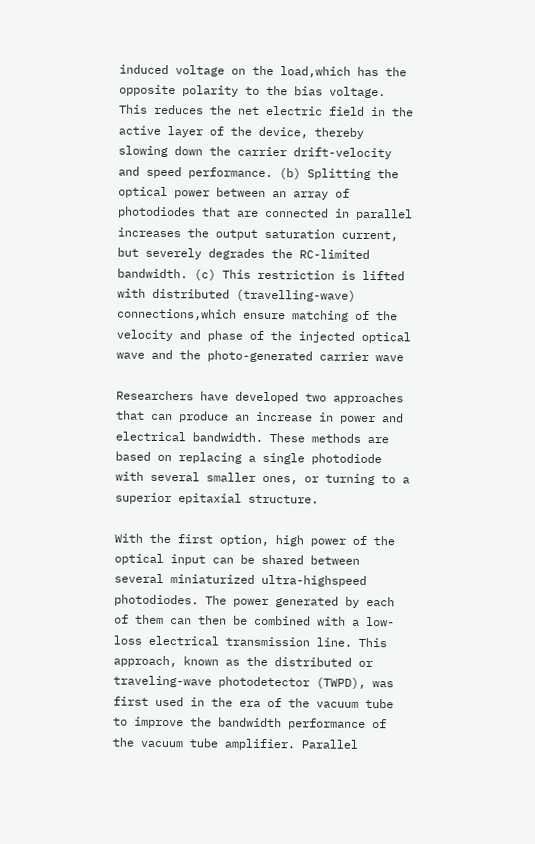induced voltage on the load,which has the opposite polarity to the bias voltage. This reduces the net electric field in the active layer of the device, thereby slowing down the carrier drift-velocity and speed performance. (b) Splitting the optical power between an array of photodiodes that are connected in parallel increases the output saturation current, but severely degrades the RC-limited bandwidth. (c) This restriction is lifted with distributed (travelling-wave) connections,which ensure matching of the velocity and phase of the injected optical wave and the photo-generated carrier wave

Researchers have developed two approaches that can produce an increase in power and electrical bandwidth. These methods are based on replacing a single photodiode with several smaller ones, or turning to a superior epitaxial structure.

With the first option, high power of the optical input can be shared between several miniaturized ultra-highspeed photodiodes. The power generated by each of them can then be combined with a low-loss electrical transmission line. This approach, known as the distributed or traveling-wave photodetector (TWPD), was first used in the era of the vacuum tube to improve the bandwidth performance of the vacuum tube amplifier. Parallel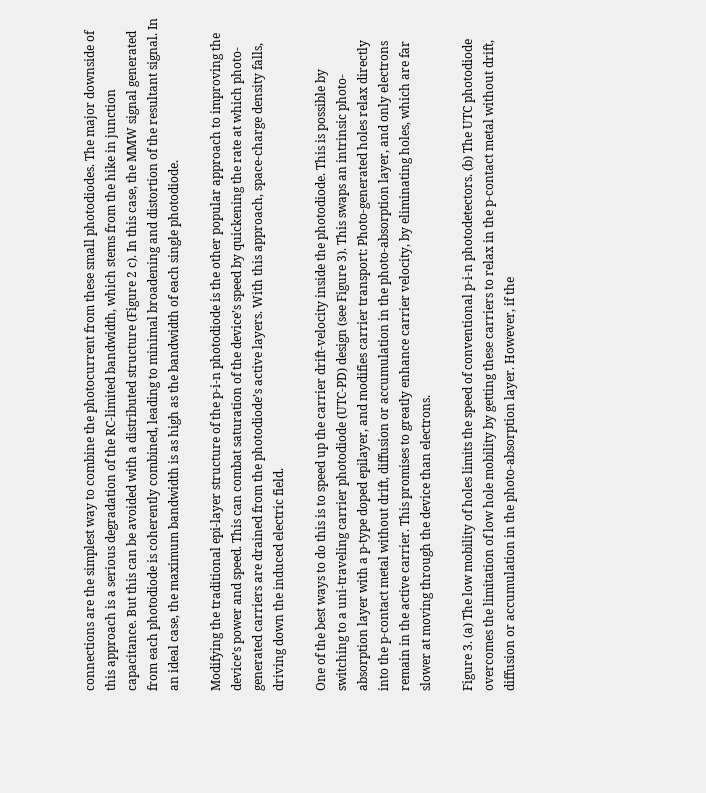connections are the simplest way to combine the photocurrent from these small photodiodes. The major downside of this approach is a serious degradation of the RC-limited bandwidth, which stems from the hike in junction capacitance. But this can be avoided with a distributed structure (Figure 2 c). In this case, the MMW signal generated from each photodiode is coherently combined, leading to minimal broadening and distortion of the resultant signal. In an ideal case, the maximum bandwidth is as high as the bandwidth of each single photodiode.

Modifying the traditional epi-layer structure of the p-i-n photodiode is the other popular approach to improving the device’s power and speed. This can combat saturation of the device’s speed by quickening the rate at which photo-generated carriers are drained from the photodiode’s active layers. With this approach, space-charge density falls, driving down the induced electric field.

One of the best ways to do this is to speed up the carrier drift-velocity inside the photodiode. This is possible by switching to a uni-traveling carrier photodiode (UTC-PD) design (see Figure 3). This swaps an intrinsic photo-absorption layer with a p-type doped epilayer, and modifies carrier transport: Photo-generated holes relax directly into the p-contact metal without drift, diffusion or accumulation in the photo-absorption layer, and only electrons remain in the active carrier. This promises to greatly enhance carrier velocity, by eliminating holes, which are far slower at moving through the device than electrons.

Figure 3. (a) The low mobility of holes limits the speed of conventional p-i-n photodetectors. (b) The UTC photodiode overcomes the limitation of low hole mobility by getting these carriers to relax in the p-contact metal without drift, diffusion or accumulation in the photo-absorption layer. However, if the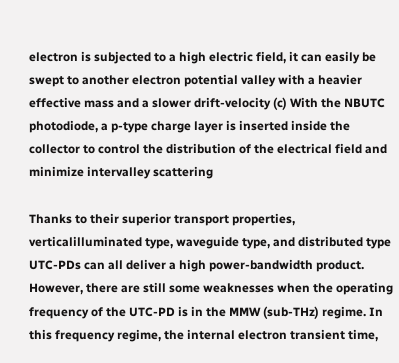electron is subjected to a high electric field, it can easily be swept to another electron potential valley with a heavier effective mass and a slower drift-velocity (c) With the NBUTC photodiode, a p-type charge layer is inserted inside the collector to control the distribution of the electrical field and minimize intervalley scattering

Thanks to their superior transport properties, verticalilluminated type, waveguide type, and distributed type UTC-PDs can all deliver a high power-bandwidth product. However, there are still some weaknesses when the operating frequency of the UTC-PD is in the MMW (sub-THz) regime. In this frequency regime, the internal electron transient time,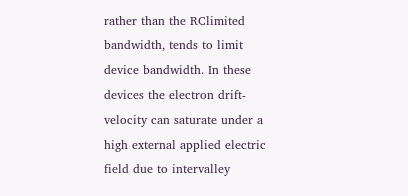rather than the RClimited bandwidth, tends to limit device bandwidth. In these devices the electron drift-velocity can saturate under a high external applied electric field due to intervalley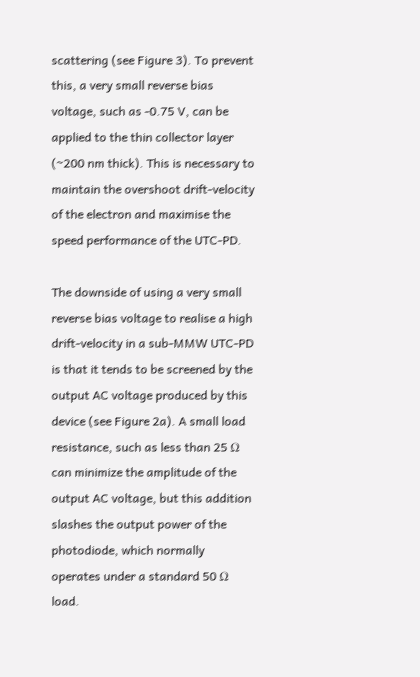scattering (see Figure 3). To prevent this, a very small reverse bias voltage, such as -0.75 V, can be applied to the thin collector layer (~200 nm thick). This is necessary to maintain the overshoot drift-velocity of the electron and maximise the speed performance of the UTC-PD.

The downside of using a very small reverse bias voltage to realise a high drift-velocity in a sub-MMW UTC-PD is that it tends to be screened by the output AC voltage produced by this device (see Figure 2a). A small load resistance, such as less than 25 Ω can minimize the amplitude of the output AC voltage, but this addition slashes the output power of the photodiode, which normally operates under a standard 50 Ω load.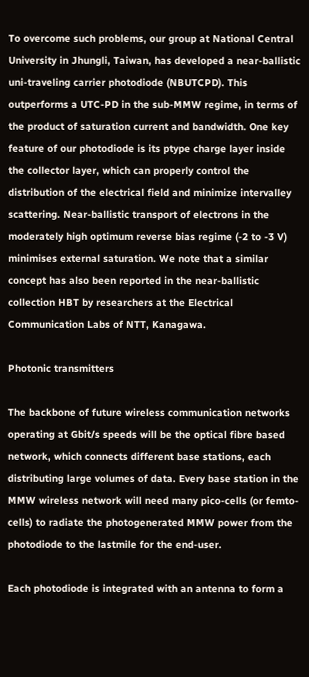To overcome such problems, our group at National Central University in Jhungli, Taiwan, has developed a near-ballistic uni-traveling carrier photodiode (NBUTCPD). This outperforms a UTC-PD in the sub-MMW regime, in terms of the product of saturation current and bandwidth. One key feature of our photodiode is its ptype charge layer inside the collector layer, which can properly control the distribution of the electrical field and minimize intervalley scattering. Near-ballistic transport of electrons in the moderately high optimum reverse bias regime (-2 to -3 V) minimises external saturation. We note that a similar concept has also been reported in the near-ballistic collection HBT by researchers at the Electrical Communication Labs of NTT, Kanagawa.

Photonic transmitters

The backbone of future wireless communication networks operating at Gbit/s speeds will be the optical fibre based network, which connects different base stations, each distributing large volumes of data. Every base station in the MMW wireless network will need many pico-cells (or femto-cells) to radiate the photogenerated MMW power from the photodiode to the lastmile for the end-user.

Each photodiode is integrated with an antenna to form a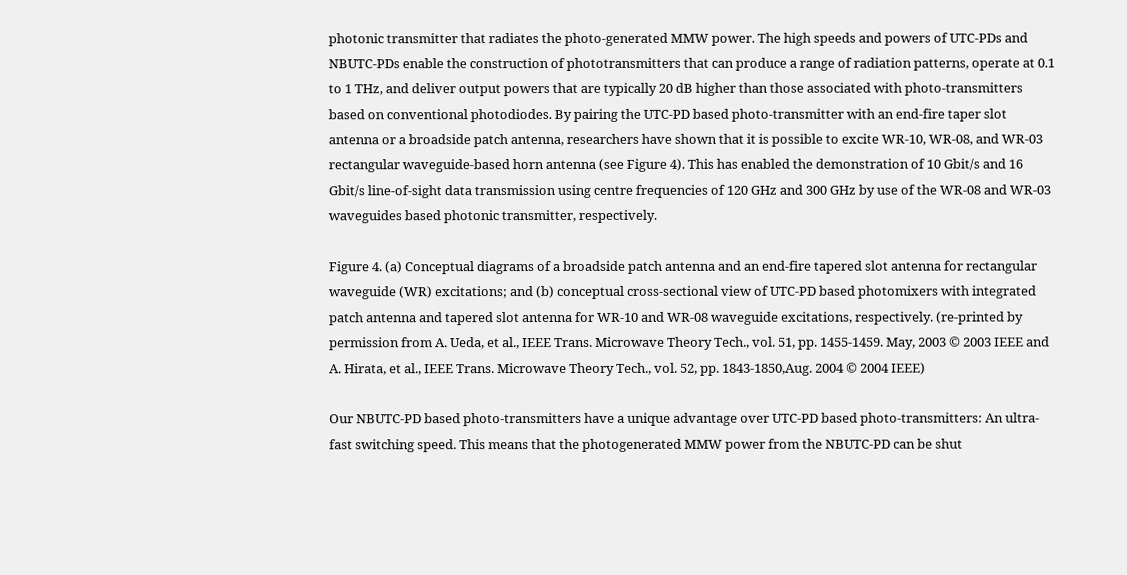photonic transmitter that radiates the photo-generated MMW power. The high speeds and powers of UTC-PDs and NBUTC-PDs enable the construction of phototransmitters that can produce a range of radiation patterns, operate at 0.1 to 1 THz, and deliver output powers that are typically 20 dB higher than those associated with photo-transmitters based on conventional photodiodes. By pairing the UTC-PD based photo-transmitter with an end-fire taper slot antenna or a broadside patch antenna, researchers have shown that it is possible to excite WR-10, WR-08, and WR-03 rectangular waveguide-based horn antenna (see Figure 4). This has enabled the demonstration of 10 Gbit/s and 16 Gbit/s line-of-sight data transmission using centre frequencies of 120 GHz and 300 GHz by use of the WR-08 and WR-03 waveguides based photonic transmitter, respectively.

Figure 4. (a) Conceptual diagrams of a broadside patch antenna and an end-fire tapered slot antenna for rectangular waveguide (WR) excitations; and (b) conceptual cross-sectional view of UTC-PD based photomixers with integrated patch antenna and tapered slot antenna for WR-10 and WR-08 waveguide excitations, respectively. (re-printed by permission from A. Ueda, et al., IEEE Trans. Microwave Theory Tech., vol. 51, pp. 1455-1459. May, 2003 © 2003 IEEE and A. Hirata, et al., IEEE Trans. Microwave Theory Tech., vol. 52, pp. 1843-1850,Aug. 2004 © 2004 IEEE)

Our NBUTC-PD based photo-transmitters have a unique advantage over UTC-PD based photo-transmitters: An ultra-fast switching speed. This means that the photogenerated MMW power from the NBUTC-PD can be shut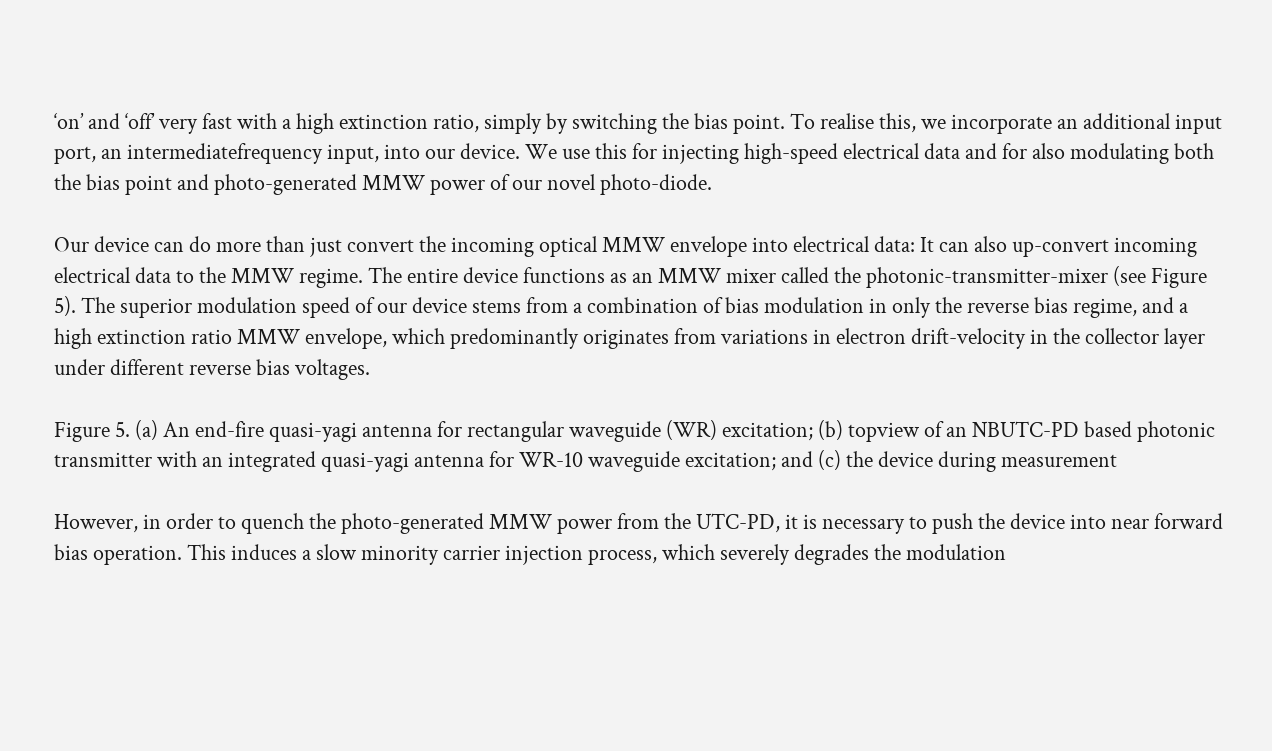‘on’ and ‘off’ very fast with a high extinction ratio, simply by switching the bias point. To realise this, we incorporate an additional input port, an intermediatefrequency input, into our device. We use this for injecting high-speed electrical data and for also modulating both the bias point and photo-generated MMW power of our novel photo-diode.

Our device can do more than just convert the incoming optical MMW envelope into electrical data: It can also up-convert incoming electrical data to the MMW regime. The entire device functions as an MMW mixer called the photonic-transmitter-mixer (see Figure 5). The superior modulation speed of our device stems from a combination of bias modulation in only the reverse bias regime, and a high extinction ratio MMW envelope, which predominantly originates from variations in electron drift-velocity in the collector layer under different reverse bias voltages.

Figure 5. (a) An end-fire quasi-yagi antenna for rectangular waveguide (WR) excitation; (b) topview of an NBUTC-PD based photonic transmitter with an integrated quasi-yagi antenna for WR-10 waveguide excitation; and (c) the device during measurement

However, in order to quench the photo-generated MMW power from the UTC-PD, it is necessary to push the device into near forward bias operation. This induces a slow minority carrier injection process, which severely degrades the modulation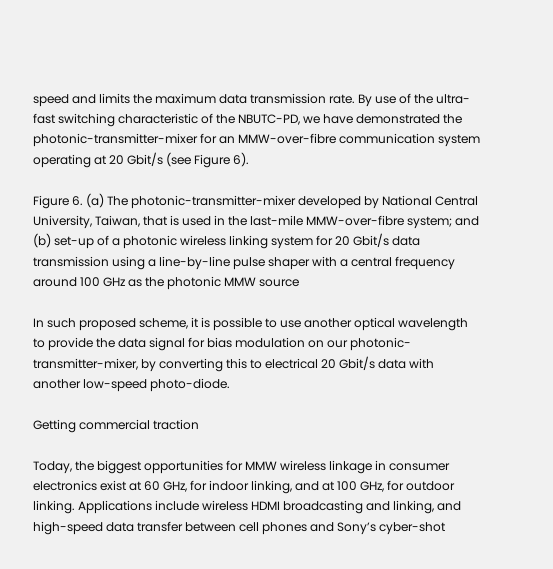speed and limits the maximum data transmission rate. By use of the ultra-fast switching characteristic of the NBUTC-PD, we have demonstrated the photonic-transmitter-mixer for an MMW-over-fibre communication system operating at 20 Gbit/s (see Figure 6).

Figure 6. (a) The photonic-transmitter-mixer developed by National Central University, Taiwan, that is used in the last-mile MMW-over-fibre system; and (b) set-up of a photonic wireless linking system for 20 Gbit/s data transmission using a line-by-line pulse shaper with a central frequency around 100 GHz as the photonic MMW source

In such proposed scheme, it is possible to use another optical wavelength to provide the data signal for bias modulation on our photonic-transmitter-mixer, by converting this to electrical 20 Gbit/s data with another low-speed photo-diode.

Getting commercial traction

Today, the biggest opportunities for MMW wireless linkage in consumer electronics exist at 60 GHz, for indoor linking, and at 100 GHz, for outdoor linking. Applications include wireless HDMI broadcasting and linking, and high-speed data transfer between cell phones and Sony’s cyber-shot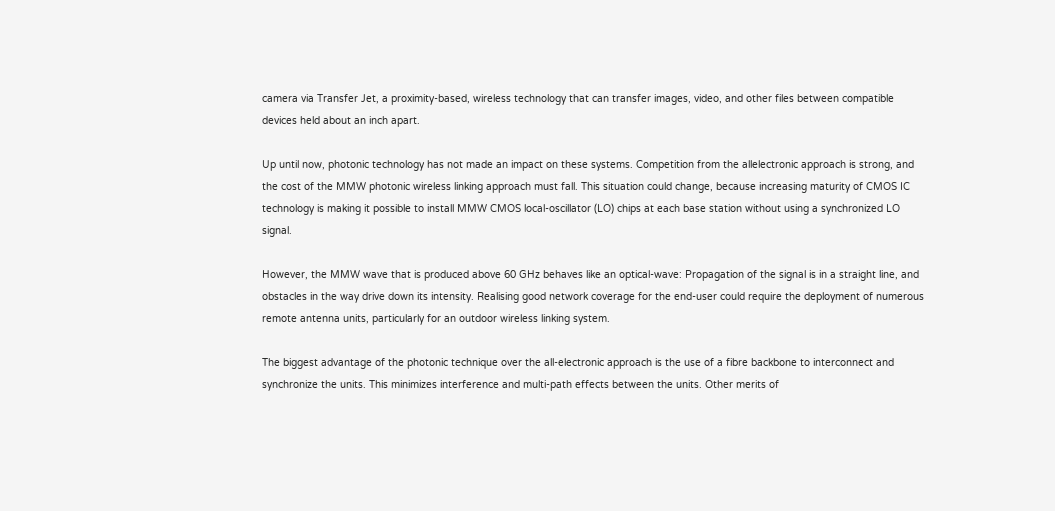camera via Transfer Jet, a proximity-based, wireless technology that can transfer images, video, and other files between compatible devices held about an inch apart.

Up until now, photonic technology has not made an impact on these systems. Competition from the allelectronic approach is strong, and the cost of the MMW photonic wireless linking approach must fall. This situation could change, because increasing maturity of CMOS IC technology is making it possible to install MMW CMOS local-oscillator (LO) chips at each base station without using a synchronized LO signal.

However, the MMW wave that is produced above 60 GHz behaves like an optical-wave: Propagation of the signal is in a straight line, and obstacles in the way drive down its intensity. Realising good network coverage for the end-user could require the deployment of numerous remote antenna units, particularly for an outdoor wireless linking system.

The biggest advantage of the photonic technique over the all-electronic approach is the use of a fibre backbone to interconnect and synchronize the units. This minimizes interference and multi-path effects between the units. Other merits of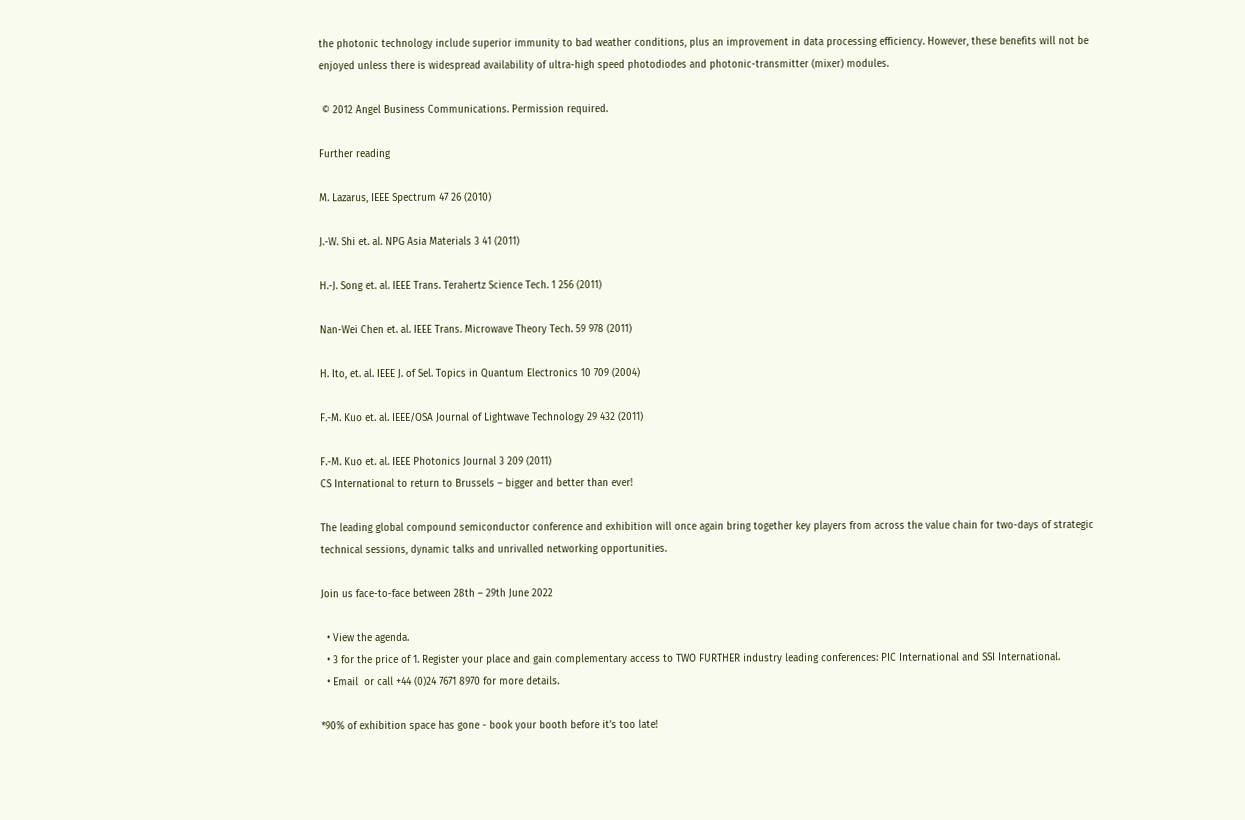the photonic technology include superior immunity to bad weather conditions, plus an improvement in data processing efficiency. However, these benefits will not be enjoyed unless there is widespread availability of ultra-high speed photodiodes and photonic-transmitter (mixer) modules.

 © 2012 Angel Business Communications. Permission required.

Further reading

M. Lazarus, IEEE Spectrum 47 26 (2010)

J.-W. Shi et. al. NPG Asia Materials 3 41 (2011)

H.-J. Song et. al. IEEE Trans. Terahertz Science Tech. 1 256 (2011)

Nan-Wei Chen et. al. IEEE Trans. Microwave Theory Tech. 59 978 (2011)

H. Ito, et. al. IEEE J. of Sel. Topics in Quantum Electronics 10 709 (2004)

F.-M. Kuo et. al. IEEE/OSA Journal of Lightwave Technology 29 432 (2011)

F.-M. Kuo et. al. IEEE Photonics Journal 3 209 (2011)
CS International to return to Brussels – bigger and better than ever!

The leading global compound semiconductor conference and exhibition will once again bring together key players from across the value chain for two-days of strategic technical sessions, dynamic talks and unrivalled networking opportunities.

Join us face-to-face between 28th – 29th June 2022

  • View the agenda.
  • 3 for the price of 1. Register your place and gain complementary access to TWO FURTHER industry leading conferences: PIC International and SSI International.
  • Email  or call +44 (0)24 7671 8970 for more details.

*90% of exhibition space has gone - book your booth before it’s too late!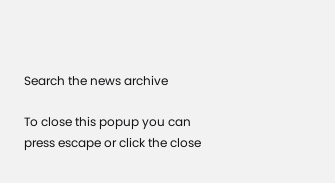Search the news archive

To close this popup you can press escape or click the close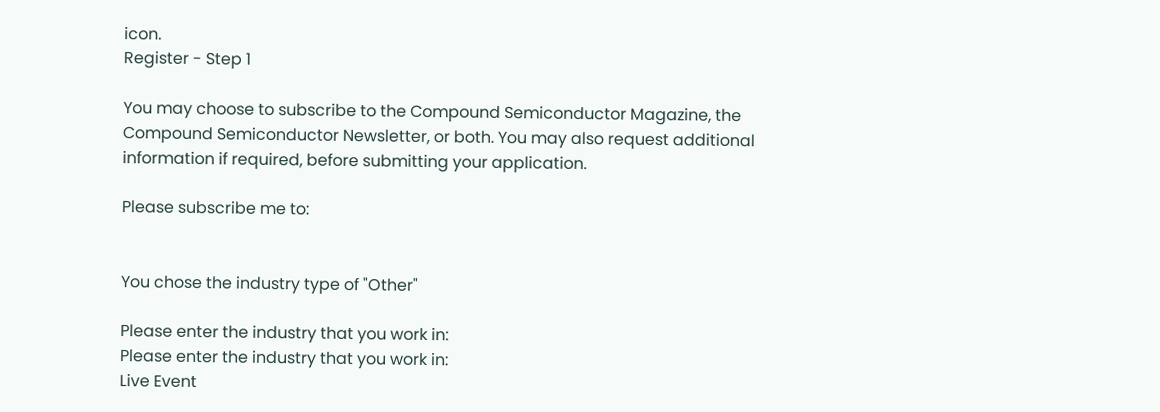icon.
Register - Step 1

You may choose to subscribe to the Compound Semiconductor Magazine, the Compound Semiconductor Newsletter, or both. You may also request additional information if required, before submitting your application.

Please subscribe me to:


You chose the industry type of "Other"

Please enter the industry that you work in:
Please enter the industry that you work in:
Live Event